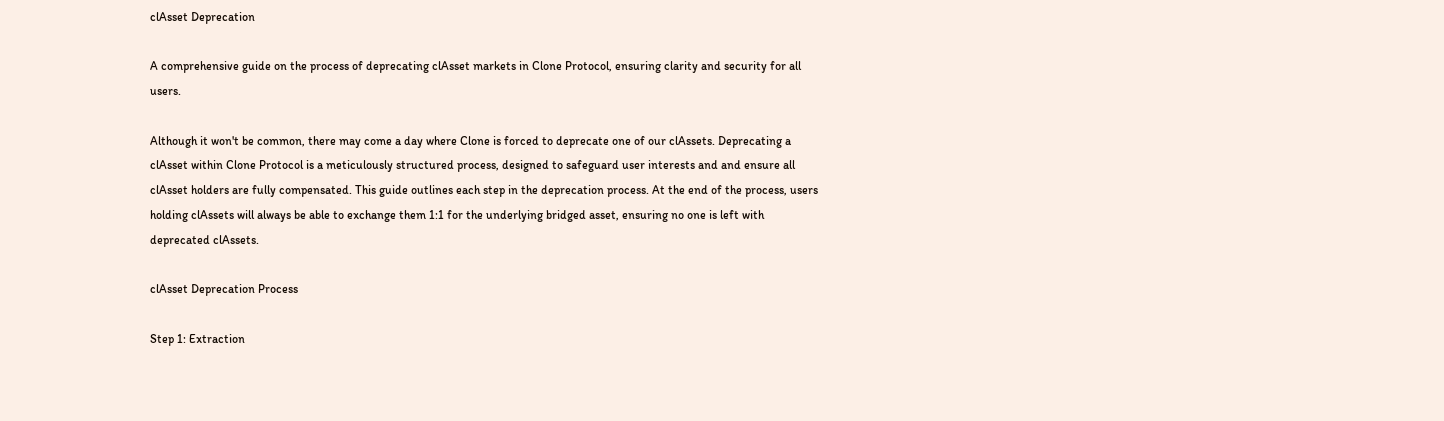clAsset Deprecation

A comprehensive guide on the process of deprecating clAsset markets in Clone Protocol, ensuring clarity and security for all users.

Although it won't be common, there may come a day where Clone is forced to deprecate one of our clAssets. Deprecating a clAsset within Clone Protocol is a meticulously structured process, designed to safeguard user interests and and ensure all clAsset holders are fully compensated. This guide outlines each step in the deprecation process. At the end of the process, users holding clAssets will always be able to exchange them 1:1 for the underlying bridged asset, ensuring no one is left with deprecated clAssets.

clAsset Deprecation Process

Step 1: Extraction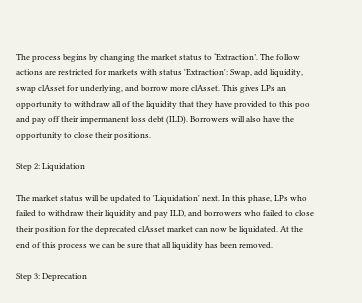The process begins by changing the market status to ‘Extraction’. The follow actions are restricted for markets with status 'Extraction': Swap, add liquidity, swap clAsset for underlying, and borrow more clAsset. This gives LPs an opportunity to withdraw all of the liquidity that they have provided to this poo and pay off their impermanent loss debt (ILD). Borrowers will also have the opportunity to close their positions.

Step 2: Liquidation

The market status will be updated to 'Liquidation' next. In this phase, LPs who failed to withdraw their liquidity and pay ILD, and borrowers who failed to close their position for the deprecated clAsset market can now be liquidated. At the end of this process we can be sure that all liquidity has been removed.

Step 3: Deprecation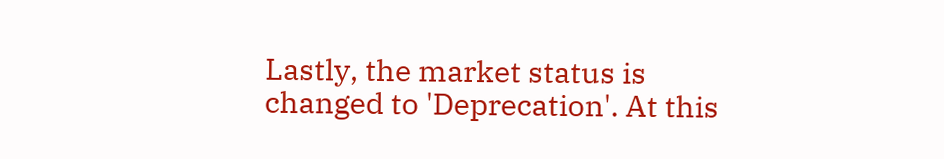Lastly, the market status is changed to 'Deprecation'. At this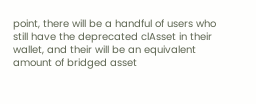point, there will be a handful of users who still have the deprecated clAsset in their wallet, and their will be an equivalent amount of bridged asset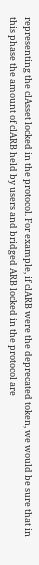representing the clAsset locked in the protocol. For example, if clARB were the deprecated token, we would be sure that in this phase the amount of clARB held by users and bridged ARB locked in the protocol are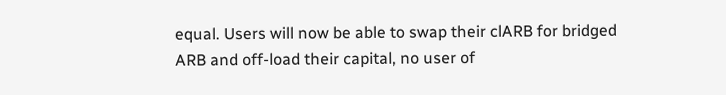equal. Users will now be able to swap their clARB for bridged ARB and off-load their capital, no user of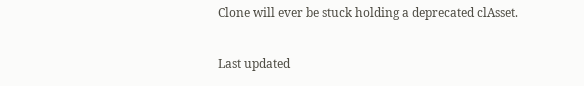Clone will ever be stuck holding a deprecated clAsset.

Last updated